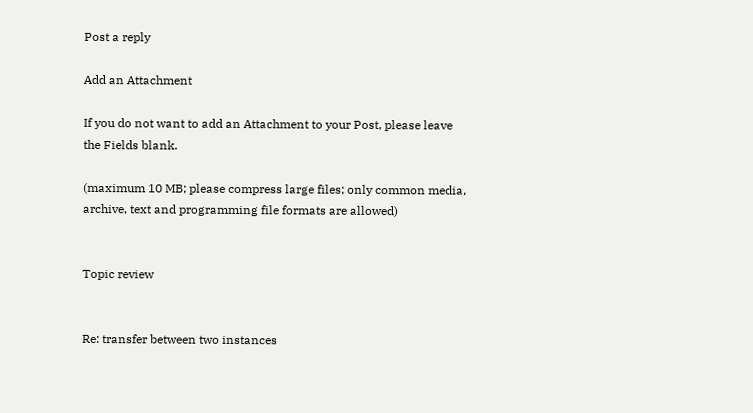Post a reply

Add an Attachment

If you do not want to add an Attachment to your Post, please leave the Fields blank.

(maximum 10 MB; please compress large files; only common media, archive, text and programming file formats are allowed)


Topic review


Re: transfer between two instances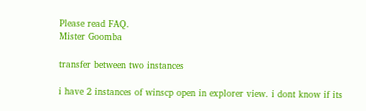Please read FAQ.
Mister Goomba

transfer between two instances

i have 2 instances of winscp open in explorer view. i dont know if its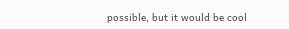possible, but it would be cool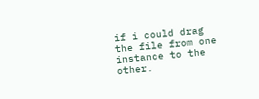if i could drag the file from one instance to the other.